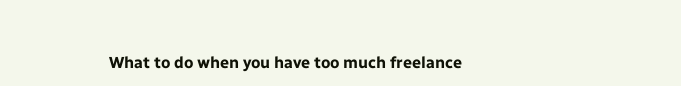What to do when you have too much freelance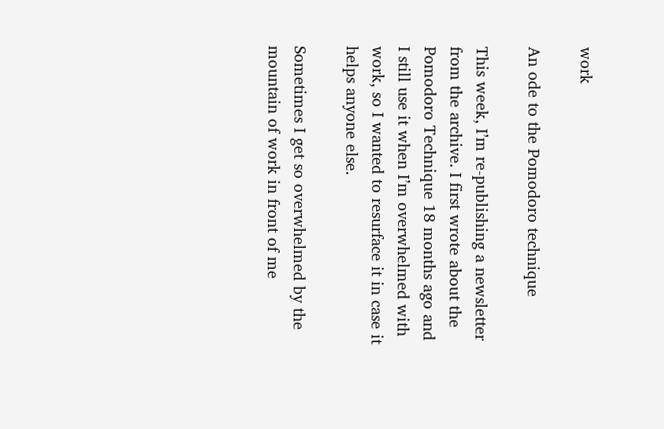work

An ode to the Pomodoro technique

This week, I’m re-publishing a newsletter from the archive. I first wrote about the Pomodoro Technique 18 months ago and I still use it when I’m overwhelmed with work, so I wanted to resurface it in case it helps anyone else.

Sometimes I get so overwhelmed by the mountain of work in front of me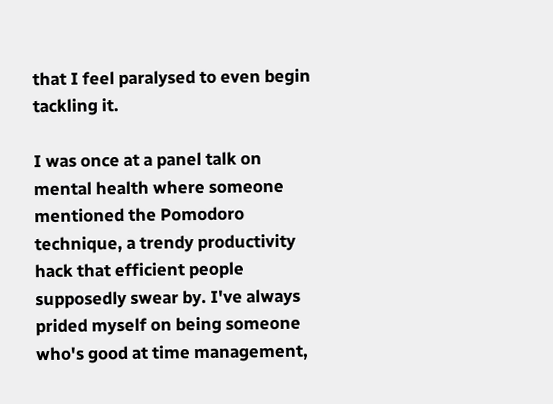that I feel paralysed to even begin tackling it.

I was once at a panel talk on mental health where someone mentioned the Pomodoro technique, a trendy productivity hack that efficient people supposedly swear by. I've always prided myself on being someone who's good at time management,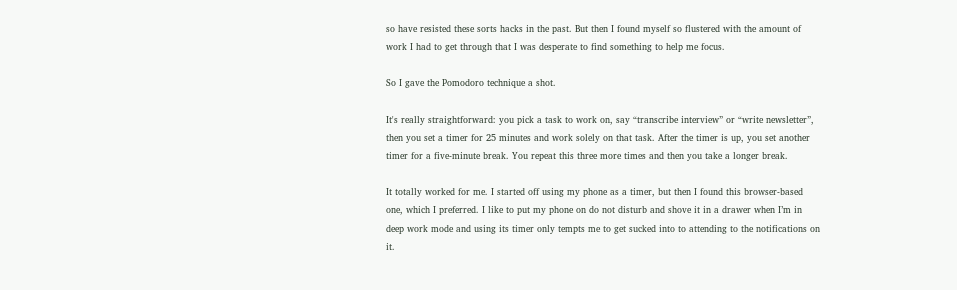so have resisted these sorts hacks in the past. But then I found myself so flustered with the amount of work I had to get through that I was desperate to find something to help me focus.

So I gave the Pomodoro technique a shot.

It's really straightforward: you pick a task to work on, say “transcribe interview” or “write newsletter”, then you set a timer for 25 minutes and work solely on that task. After the timer is up, you set another timer for a five-minute break. You repeat this three more times and then you take a longer break.

It totally worked for me. I started off using my phone as a timer, but then I found this browser-based one, which I preferred. I like to put my phone on do not disturb and shove it in a drawer when I’m in deep work mode and using its timer only tempts me to get sucked into to attending to the notifications on it.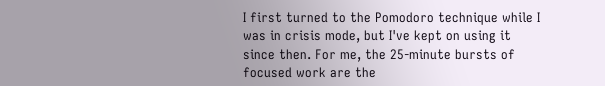I first turned to the Pomodoro technique while I was in crisis mode, but I've kept on using it since then. For me, the 25-minute bursts of focused work are the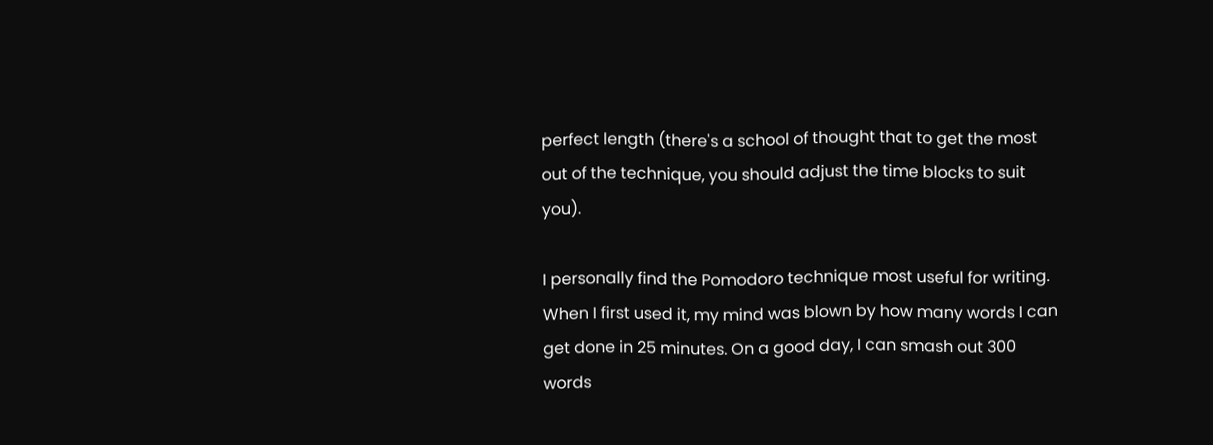perfect length (there's a school of thought that to get the most out of the technique, you should adjust the time blocks to suit you).

I personally find the Pomodoro technique most useful for writing. When I first used it, my mind was blown by how many words I can get done in 25 minutes. On a good day, I can smash out 300 words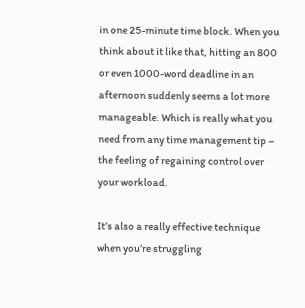in one 25-minute time block. When you think about it like that, hitting an 800 or even 1000-word deadline in an afternoon suddenly seems a lot more manageable. Which is really what you need from any time management tip – the feeling of regaining control over your workload.

It’s also a really effective technique when you’re struggling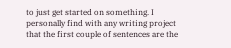to just get started on something. I personally find with any writing project that the first couple of sentences are the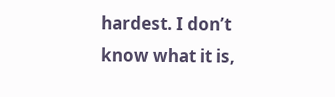hardest. I don’t know what it is,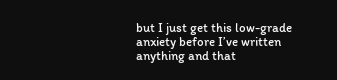but I just get this low-grade anxiety before I’ve written anything and that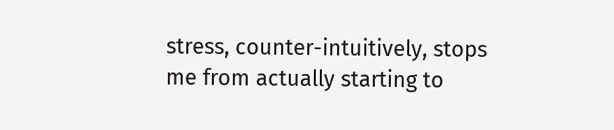stress, counter-intuitively, stops me from actually starting to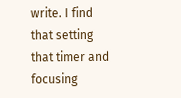write. I find that setting that timer and focusing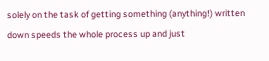solely on the task of getting something (anything!) written down speeds the whole process up and just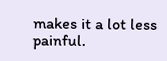makes it a lot less painful.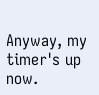Anyway, my timer's up now.